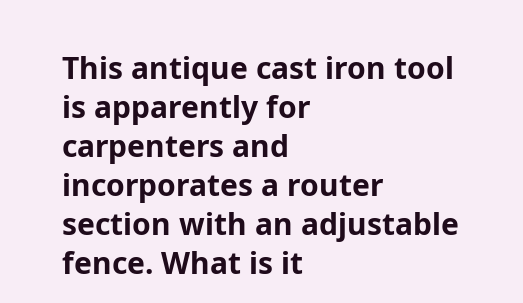This antique cast iron tool is apparently for carpenters and incorporates a router section with an adjustable fence. What is it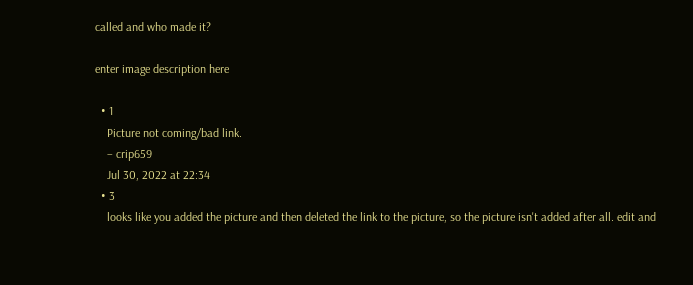called and who made it?

enter image description here

  • 1
    Picture not coming/bad link.
    – crip659
    Jul 30, 2022 at 22:34
  • 3
    looks like you added the picture and then deleted the link to the picture, so the picture isn't added after all. edit and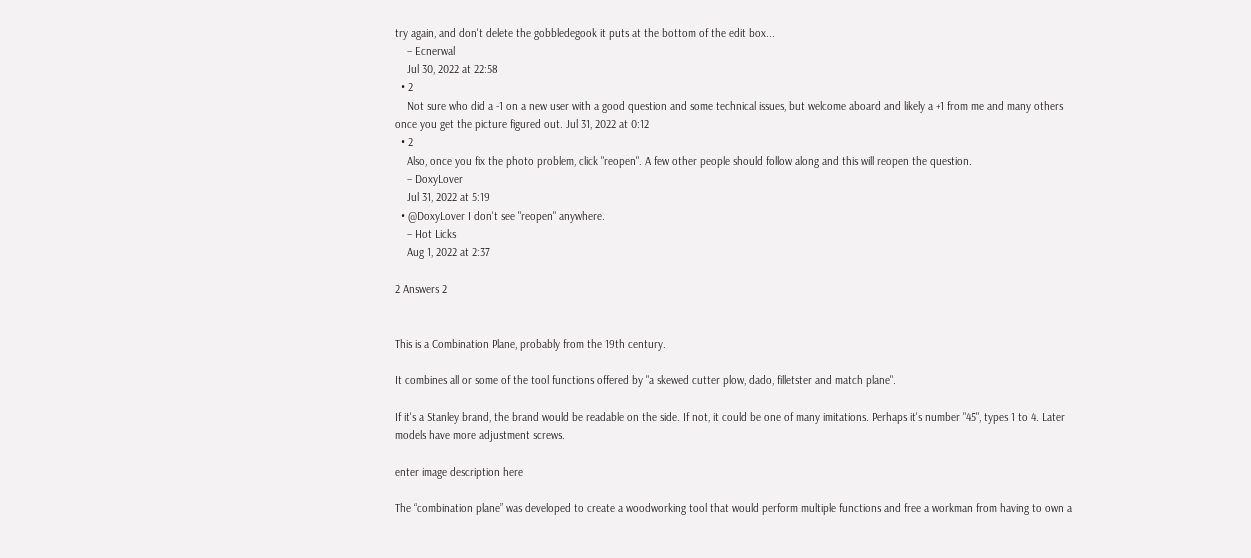try again, and don't delete the gobbledegook it puts at the bottom of the edit box...
    – Ecnerwal
    Jul 30, 2022 at 22:58
  • 2
    Not sure who did a -1 on a new user with a good question and some technical issues, but welcome aboard and likely a +1 from me and many others once you get the picture figured out. Jul 31, 2022 at 0:12
  • 2
    Also, once you fix the photo problem, click "reopen". A few other people should follow along and this will reopen the question.
    – DoxyLover
    Jul 31, 2022 at 5:19
  • @DoxyLover I don't see "reopen" anywhere.
    – Hot Licks
    Aug 1, 2022 at 2:37

2 Answers 2


This is a Combination Plane, probably from the 19th century.

It combines all or some of the tool functions offered by "a skewed cutter plow, dado, filletster and match plane".

If it's a Stanley brand, the brand would be readable on the side. If not, it could be one of many imitations. Perhaps it's number "45", types 1 to 4. Later models have more adjustment screws.

enter image description here

The “combination plane” was developed to create a woodworking tool that would perform multiple functions and free a workman from having to own a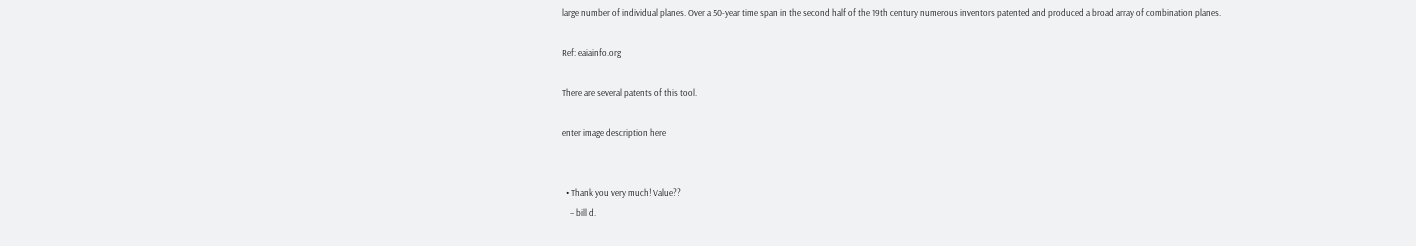large number of individual planes. Over a 50-year time span in the second half of the 19th century numerous inventors patented and produced a broad array of combination planes.

Ref: eaiainfo.org

There are several patents of this tool.

enter image description here


  • Thank you very much! Value??
    – bill d.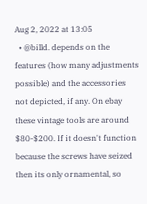Aug 2, 2022 at 13:05
  • @billd. depends on the features (how many adjustments possible) and the accessories not depicted, if any. On ebay these vintage tools are around $80-$200. If it doesn't function because the screws have seized then its only ornamental, so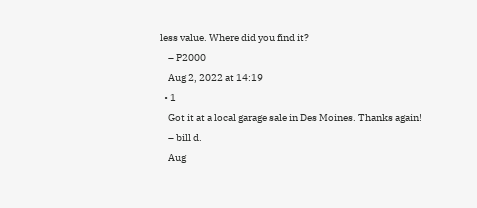less value. Where did you find it?
    – P2000
    Aug 2, 2022 at 14:19
  • 1
    Got it at a local garage sale in Des Moines. Thanks again!
    – bill d.
    Aug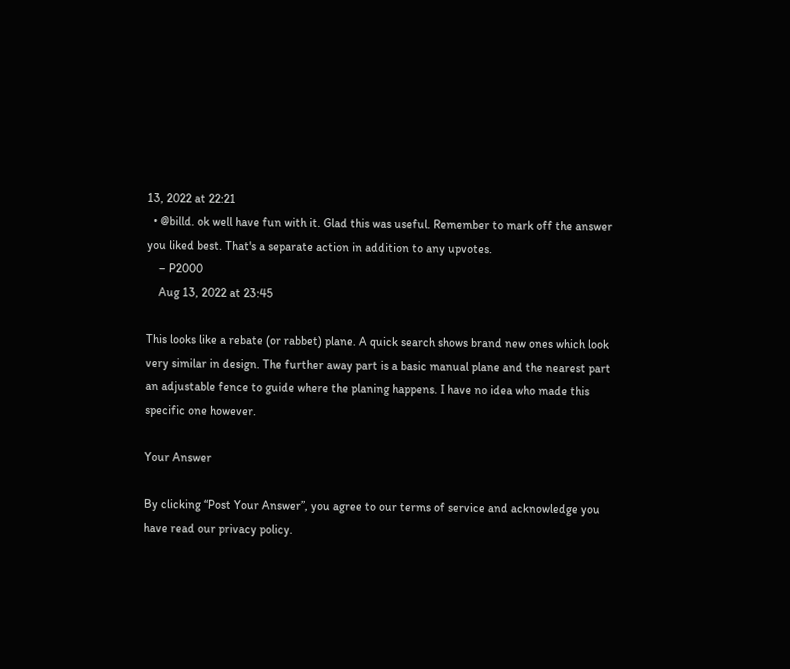13, 2022 at 22:21
  • @billd. ok well have fun with it. Glad this was useful. Remember to mark off the answer you liked best. That's a separate action in addition to any upvotes.
    – P2000
    Aug 13, 2022 at 23:45

This looks like a rebate (or rabbet) plane. A quick search shows brand new ones which look very similar in design. The further away part is a basic manual plane and the nearest part an adjustable fence to guide where the planing happens. I have no idea who made this specific one however.

Your Answer

By clicking “Post Your Answer”, you agree to our terms of service and acknowledge you have read our privacy policy.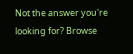Not the answer you're looking for? Browse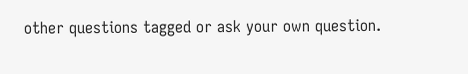other questions tagged or ask your own question.